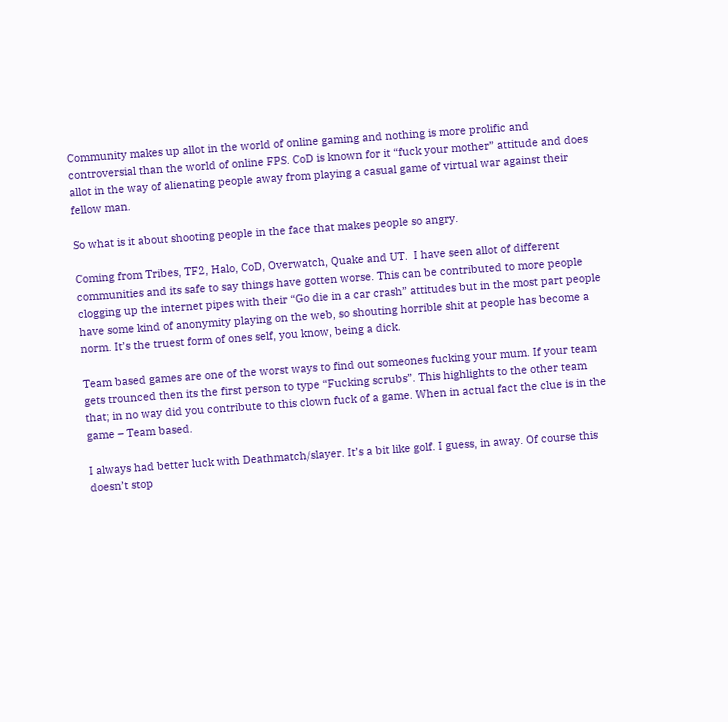Community makes up allot in the world of online gaming and nothing is more prolific and controversial than the world of online FPS. CoD is known for it “fuck your mother” attitude and does allot in the way of alienating people away from playing a casual game of virtual war against their fellow man.

So what is it about shooting people in the face that makes people so angry.

Coming from Tribes, TF2, Halo, CoD, Overwatch, Quake and UT.  I have seen allot of different communities and its safe to say things have gotten worse. This can be contributed to more people clogging up the internet pipes with their “Go die in a car crash” attitudes but in the most part people have some kind of anonymity playing on the web, so shouting horrible shit at people has become a norm. It’s the truest form of ones self, you know, being a dick.

Team based games are one of the worst ways to find out someones fucking your mum. If your team gets trounced then its the first person to type “Fucking scrubs”. This highlights to the other team that; in no way did you contribute to this clown fuck of a game. When in actual fact the clue is in the game – Team based.

I always had better luck with Deathmatch/slayer. It’s a bit like golf. I guess, in away. Of course this doesn’t stop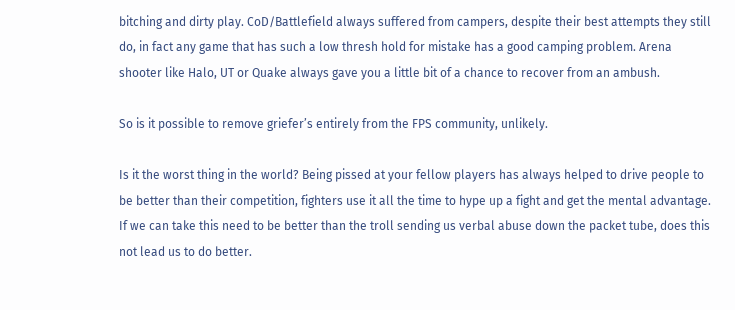bitching and dirty play. CoD/Battlefield always suffered from campers, despite their best attempts they still do, in fact any game that has such a low thresh hold for mistake has a good camping problem. Arena shooter like Halo, UT or Quake always gave you a little bit of a chance to recover from an ambush.

So is it possible to remove griefer’s entirely from the FPS community, unlikely.

Is it the worst thing in the world? Being pissed at your fellow players has always helped to drive people to be better than their competition, fighters use it all the time to hype up a fight and get the mental advantage. If we can take this need to be better than the troll sending us verbal abuse down the packet tube, does this not lead us to do better.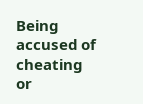Being accused of cheating or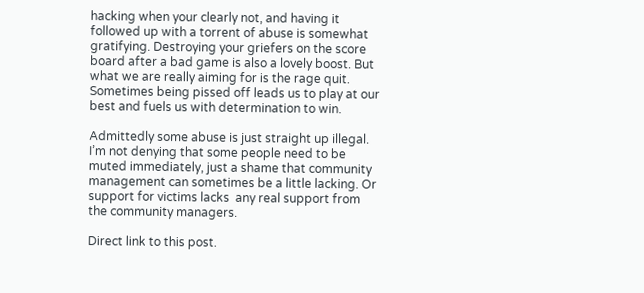hacking when your clearly not, and having it followed up with a torrent of abuse is somewhat gratifying. Destroying your griefers on the score board after a bad game is also a lovely boost. But what we are really aiming for is the rage quit. Sometimes being pissed off leads us to play at our best and fuels us with determination to win.

Admittedly some abuse is just straight up illegal. I’m not denying that some people need to be muted immediately, just a shame that community management can sometimes be a little lacking. Or support for victims lacks  any real support from the community managers.

Direct link to this post.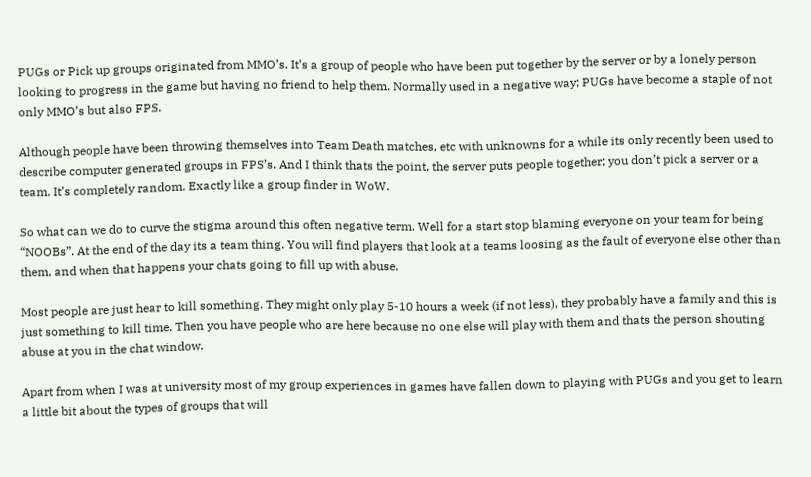PUGs or Pick up groups originated from MMO’s. It’s a group of people who have been put together by the server or by a lonely person looking to progress in the game but having no friend to help them. Normally used in a negative way; PUGs have become a staple of not only MMO’s but also FPS.

Although people have been throwing themselves into Team Death matches, etc with unknowns for a while its only recently been used to describe computer generated groups in FPS’s. And I think thats the point, the server puts people together; you don’t pick a server or a team. It’s completely random. Exactly like a group finder in WoW.

So what can we do to curve the stigma around this often negative term. Well for a start stop blaming everyone on your team for being “NOOBs”. At the end of the day its a team thing. You will find players that look at a teams loosing as the fault of everyone else other than them, and when that happens your chats going to fill up with abuse.

Most people are just hear to kill something. They might only play 5-10 hours a week (if not less), they probably have a family and this is just something to kill time. Then you have people who are here because no one else will play with them and thats the person shouting abuse at you in the chat window.

Apart from when I was at university most of my group experiences in games have fallen down to playing with PUGs and you get to learn a little bit about the types of groups that will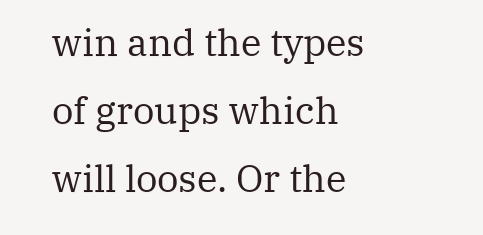win and the types of groups which will loose. Or the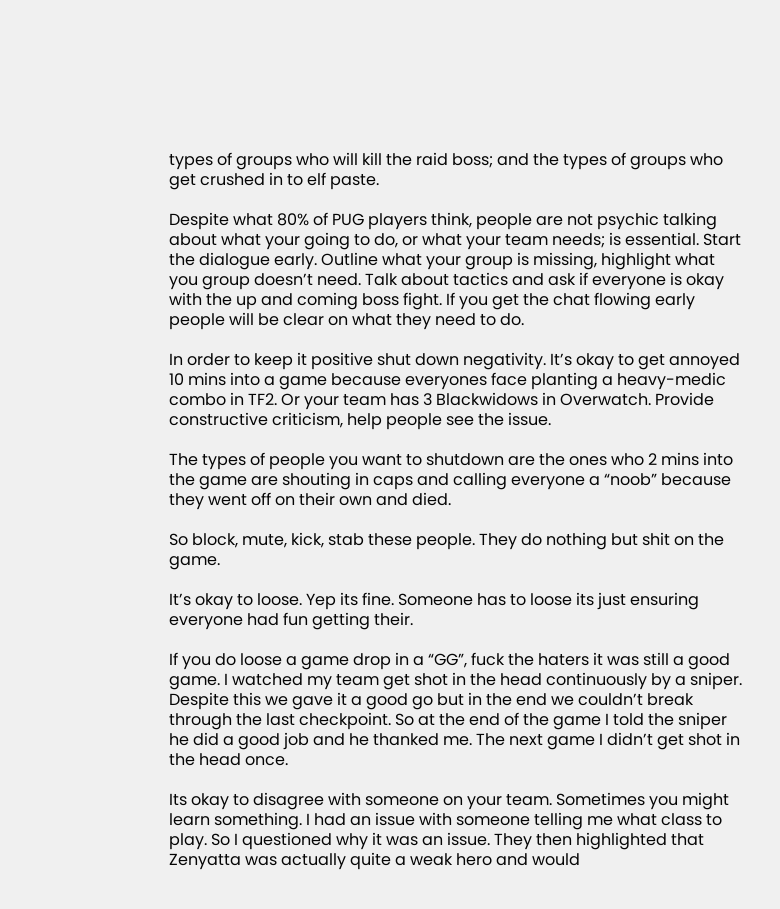types of groups who will kill the raid boss; and the types of groups who get crushed in to elf paste.

Despite what 80% of PUG players think, people are not psychic talking about what your going to do, or what your team needs; is essential. Start the dialogue early. Outline what your group is missing, highlight what you group doesn’t need. Talk about tactics and ask if everyone is okay with the up and coming boss fight. If you get the chat flowing early people will be clear on what they need to do.

In order to keep it positive shut down negativity. It’s okay to get annoyed 10 mins into a game because everyones face planting a heavy-medic combo in TF2. Or your team has 3 Blackwidows in Overwatch. Provide constructive criticism, help people see the issue.

The types of people you want to shutdown are the ones who 2 mins into the game are shouting in caps and calling everyone a “noob” because they went off on their own and died.

So block, mute, kick, stab these people. They do nothing but shit on the game.

It’s okay to loose. Yep its fine. Someone has to loose its just ensuring everyone had fun getting their.

If you do loose a game drop in a “GG”, fuck the haters it was still a good game. I watched my team get shot in the head continuously by a sniper. Despite this we gave it a good go but in the end we couldn’t break through the last checkpoint. So at the end of the game I told the sniper he did a good job and he thanked me. The next game I didn’t get shot in the head once.

Its okay to disagree with someone on your team. Sometimes you might learn something. I had an issue with someone telling me what class to play. So I questioned why it was an issue. They then highlighted that Zenyatta was actually quite a weak hero and would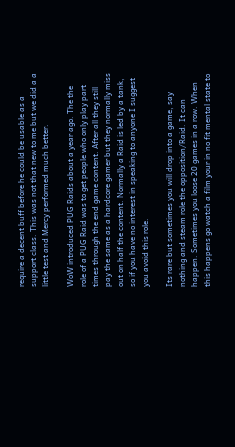require a decent buff before he could be usable as a support class. This was not that new to me but we did a a little test and Mercy performed much better.

WoW introduced PUG Raids about a year ago. The the role of a PUG Raid was to get people who only play part times through the end game content. After all they still pay the same as a hardcore gamer but they normally miss out on half the content. Normally a Raid is led by a tank, so if you have no interest in speaking to anyone I suggest you avoid this role.

Its rare but sometimes you will drop into a game, say nothing and steam role the opposition/Raid. It can happen. Sometimes you loose 20 games in a row. When this happens go watch a film your in no fit mental state to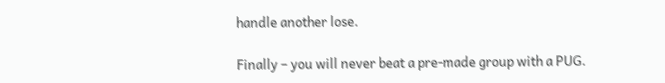handle another lose.

Finally – you will never beat a pre-made group with a PUG.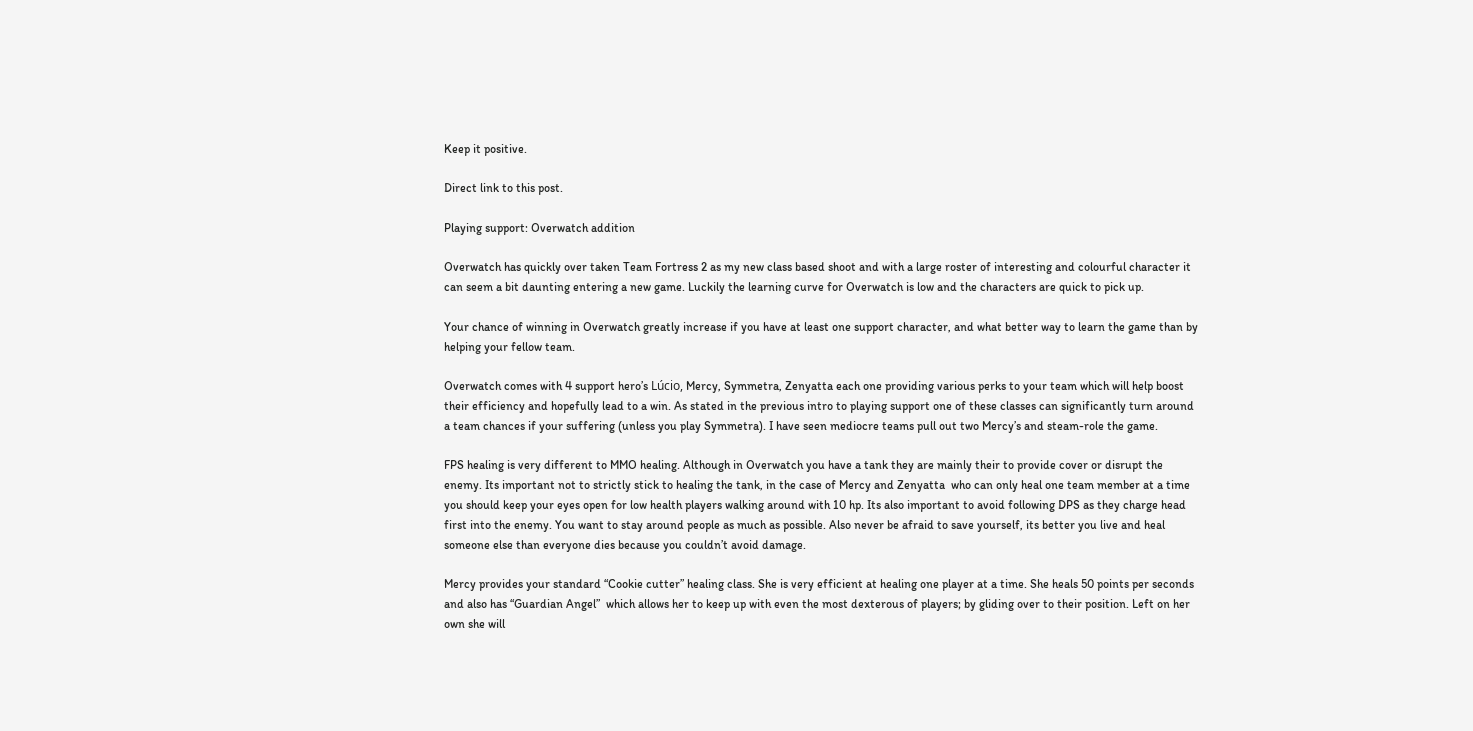Keep it positive.

Direct link to this post.

Playing support: Overwatch addition

Overwatch has quickly over taken Team Fortress 2 as my new class based shoot and with a large roster of interesting and colourful character it can seem a bit daunting entering a new game. Luckily the learning curve for Overwatch is low and the characters are quick to pick up.

Your chance of winning in Overwatch greatly increase if you have at least one support character, and what better way to learn the game than by helping your fellow team.

Overwatch comes with 4 support hero’s Lúcio, Mercy, Symmetra, Zenyatta each one providing various perks to your team which will help boost their efficiency and hopefully lead to a win. As stated in the previous intro to playing support one of these classes can significantly turn around a team chances if your suffering (unless you play Symmetra). I have seen mediocre teams pull out two Mercy’s and steam-role the game.

FPS healing is very different to MMO healing. Although in Overwatch you have a tank they are mainly their to provide cover or disrupt the enemy. Its important not to strictly stick to healing the tank, in the case of Mercy and Zenyatta  who can only heal one team member at a time you should keep your eyes open for low health players walking around with 10 hp. Its also important to avoid following DPS as they charge head first into the enemy. You want to stay around people as much as possible. Also never be afraid to save yourself, its better you live and heal someone else than everyone dies because you couldn’t avoid damage.

Mercy provides your standard “Cookie cutter” healing class. She is very efficient at healing one player at a time. She heals 50 points per seconds and also has “Guardian Angel”  which allows her to keep up with even the most dexterous of players; by gliding over to their position. Left on her own she will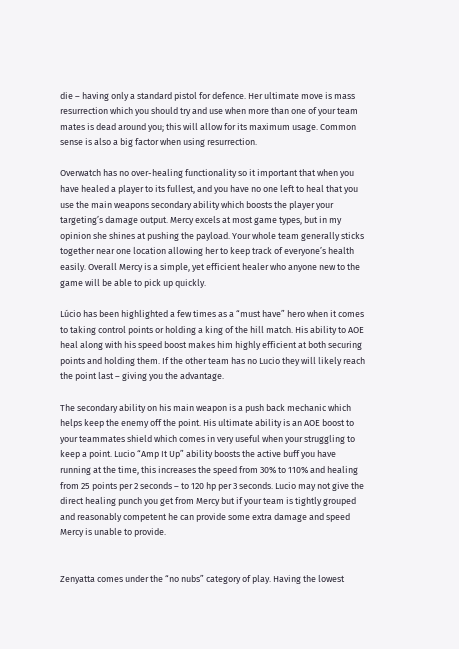die – having only a standard pistol for defence. Her ultimate move is mass resurrection which you should try and use when more than one of your team mates is dead around you; this will allow for its maximum usage. Common sense is also a big factor when using resurrection.

Overwatch has no over-healing functionality so it important that when you have healed a player to its fullest, and you have no one left to heal that you use the main weapons secondary ability which boosts the player your targeting’s damage output. Mercy excels at most game types, but in my opinion she shines at pushing the payload. Your whole team generally sticks together near one location allowing her to keep track of everyone’s health easily. Overall Mercy is a simple, yet efficient healer who anyone new to the game will be able to pick up quickly.

Lúcio has been highlighted a few times as a “must have” hero when it comes to taking control points or holding a king of the hill match. His ability to AOE heal along with his speed boost makes him highly efficient at both securing points and holding them. If the other team has no Lucio they will likely reach the point last – giving you the advantage.

The secondary ability on his main weapon is a push back mechanic which helps keep the enemy off the point. His ultimate ability is an AOE boost to your teammates shield which comes in very useful when your struggling to keep a point. Lucio “Amp It Up” ability boosts the active buff you have running at the time, this increases the speed from 30% to 110% and healing from 25 points per 2 seconds – to 120 hp per 3 seconds. Lucio may not give the direct healing punch you get from Mercy but if your team is tightly grouped and reasonably competent he can provide some extra damage and speed Mercy is unable to provide.


Zenyatta comes under the “no nubs” category of play. Having the lowest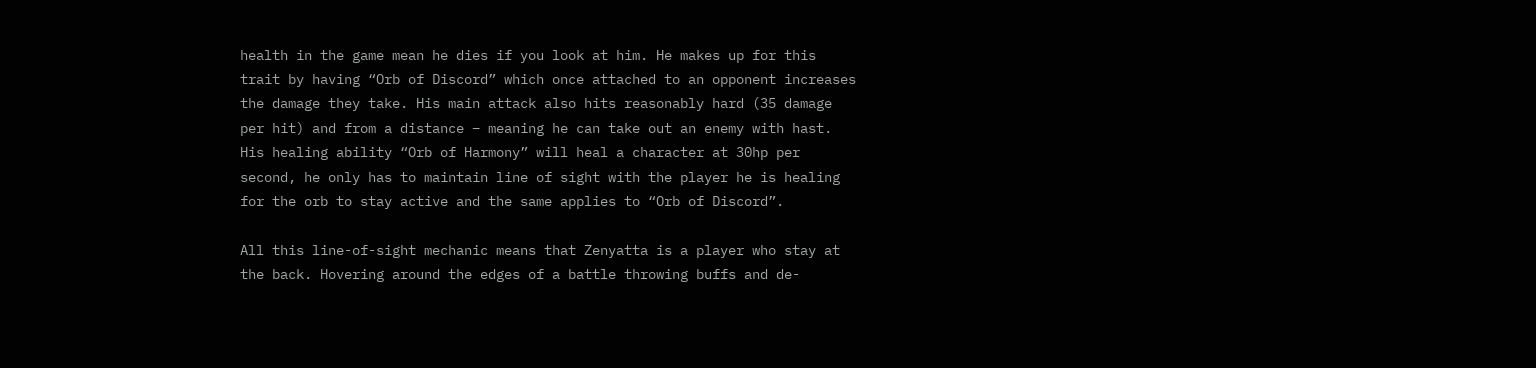health in the game mean he dies if you look at him. He makes up for this trait by having “Orb of Discord” which once attached to an opponent increases the damage they take. His main attack also hits reasonably hard (35 damage per hit) and from a distance – meaning he can take out an enemy with hast. His healing ability “Orb of Harmony” will heal a character at 30hp per second, he only has to maintain line of sight with the player he is healing for the orb to stay active and the same applies to “Orb of Discord”.

All this line-of-sight mechanic means that Zenyatta is a player who stay at the back. Hovering around the edges of a battle throwing buffs and de-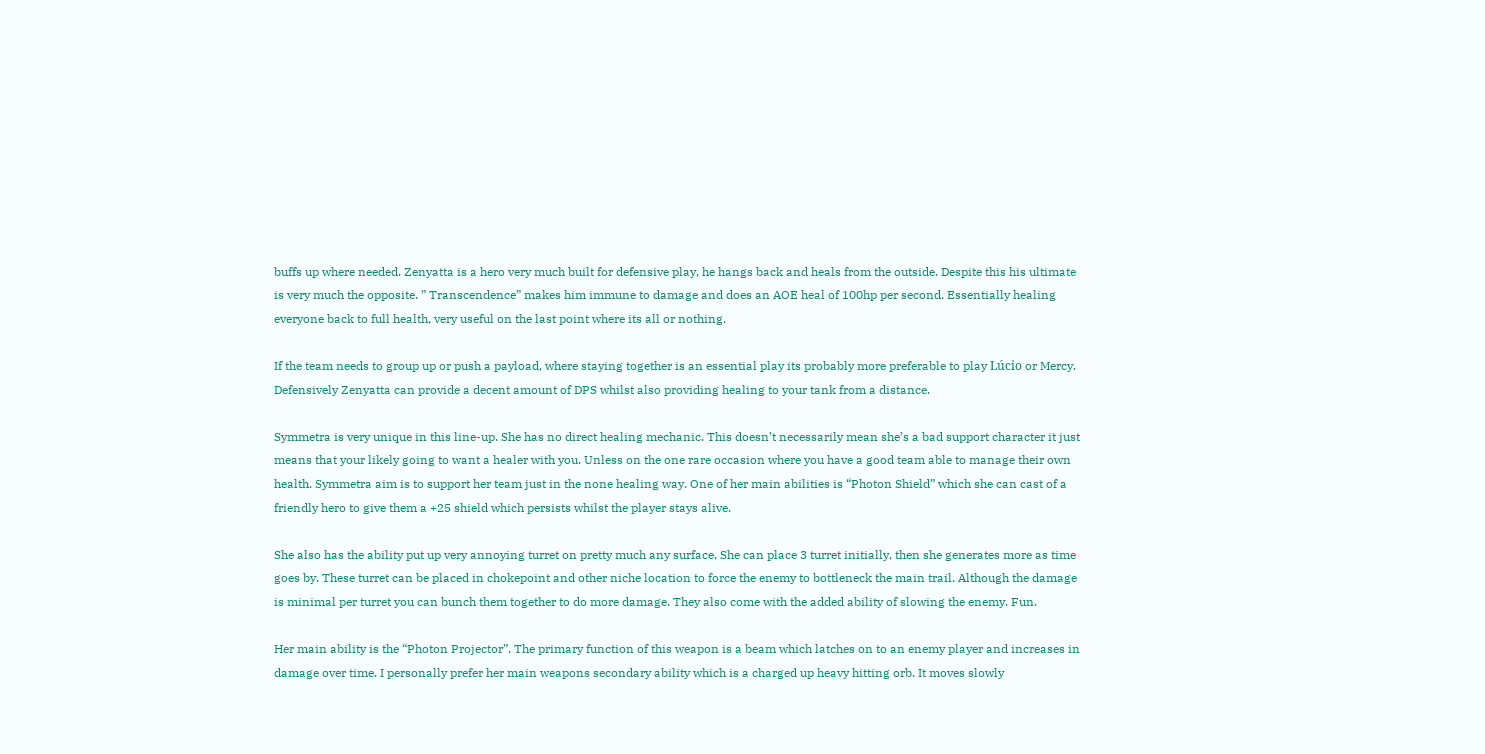buffs up where needed. Zenyatta is a hero very much built for defensive play, he hangs back and heals from the outside. Despite this his ultimate is very much the opposite. ” Transcendence” makes him immune to damage and does an AOE heal of 100hp per second. Essentially healing everyone back to full health, very useful on the last point where its all or nothing.

If the team needs to group up or push a payload, where staying together is an essential play its probably more preferable to play Lúcio or Mercy. Defensively Zenyatta can provide a decent amount of DPS whilst also providing healing to your tank from a distance.

Symmetra is very unique in this line-up. She has no direct healing mechanic. This doesn’t necessarily mean she’s a bad support character it just means that your likely going to want a healer with you. Unless on the one rare occasion where you have a good team able to manage their own health. Symmetra aim is to support her team just in the none healing way. One of her main abilities is “Photon Shield” which she can cast of a friendly hero to give them a +25 shield which persists whilst the player stays alive.

She also has the ability put up very annoying turret on pretty much any surface. She can place 3 turret initially, then she generates more as time goes by. These turret can be placed in chokepoint and other niche location to force the enemy to bottleneck the main trail. Although the damage is minimal per turret you can bunch them together to do more damage. They also come with the added ability of slowing the enemy. Fun.

Her main ability is the “Photon Projector”. The primary function of this weapon is a beam which latches on to an enemy player and increases in damage over time. I personally prefer her main weapons secondary ability which is a charged up heavy hitting orb. It moves slowly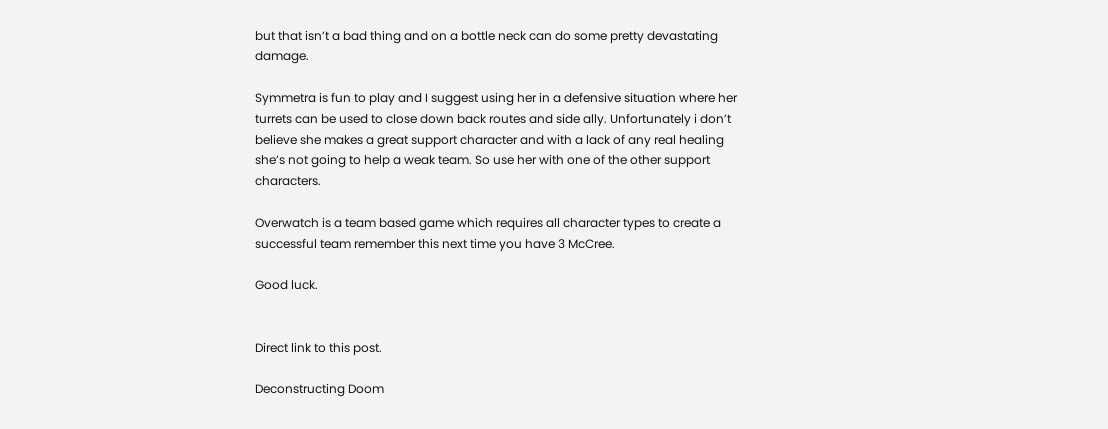but that isn’t a bad thing and on a bottle neck can do some pretty devastating damage.

Symmetra is fun to play and I suggest using her in a defensive situation where her turrets can be used to close down back routes and side ally. Unfortunately i don’t believe she makes a great support character and with a lack of any real healing she’s not going to help a weak team. So use her with one of the other support characters.

Overwatch is a team based game which requires all character types to create a successful team remember this next time you have 3 McCree.

Good luck.


Direct link to this post.

Deconstructing Doom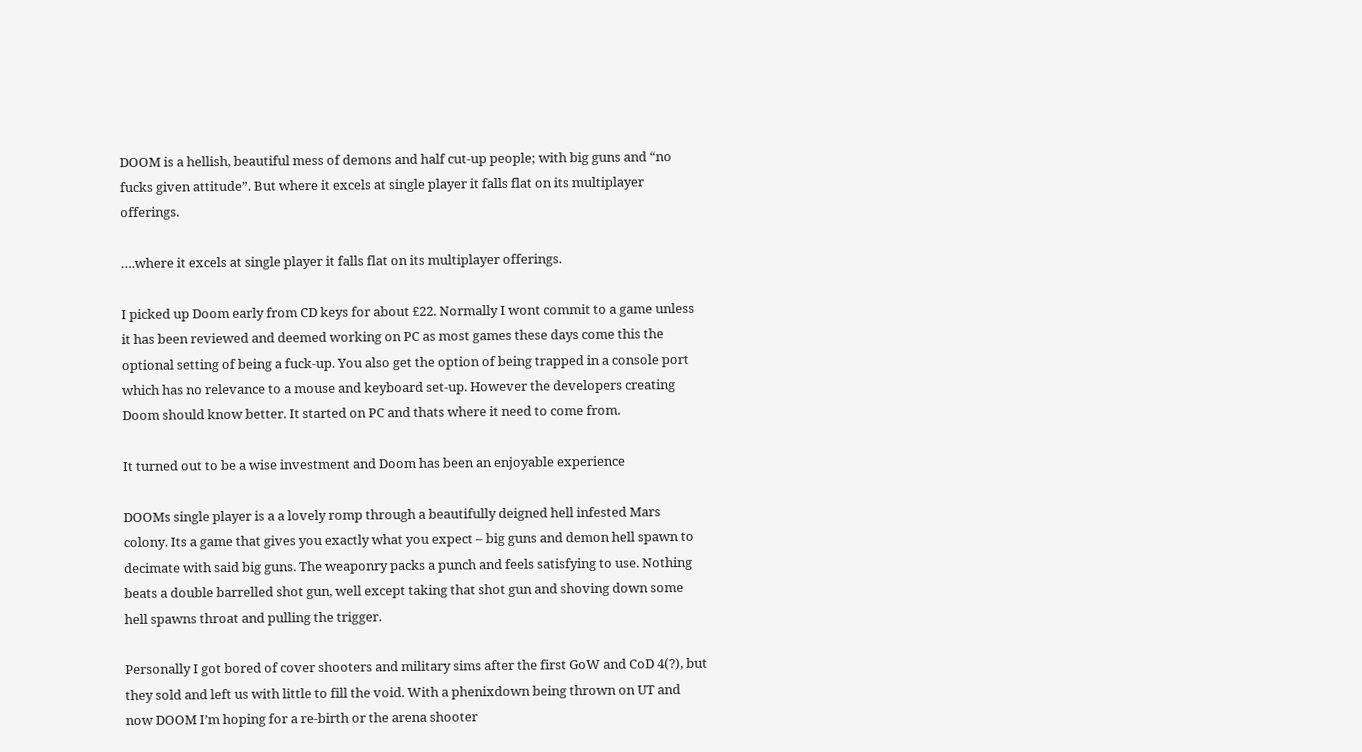DOOM is a hellish, beautiful mess of demons and half cut-up people; with big guns and “no fucks given attitude”. But where it excels at single player it falls flat on its multiplayer offerings.

….where it excels at single player it falls flat on its multiplayer offerings.

I picked up Doom early from CD keys for about £22. Normally I wont commit to a game unless it has been reviewed and deemed working on PC as most games these days come this the optional setting of being a fuck-up. You also get the option of being trapped in a console port which has no relevance to a mouse and keyboard set-up. However the developers creating Doom should know better. It started on PC and thats where it need to come from.

It turned out to be a wise investment and Doom has been an enjoyable experience

DOOMs single player is a a lovely romp through a beautifully deigned hell infested Mars colony. Its a game that gives you exactly what you expect – big guns and demon hell spawn to decimate with said big guns. The weaponry packs a punch and feels satisfying to use. Nothing beats a double barrelled shot gun, well except taking that shot gun and shoving down some hell spawns throat and pulling the trigger.

Personally I got bored of cover shooters and military sims after the first GoW and CoD 4(?), but they sold and left us with little to fill the void. With a phenixdown being thrown on UT and now DOOM I’m hoping for a re-birth or the arena shooter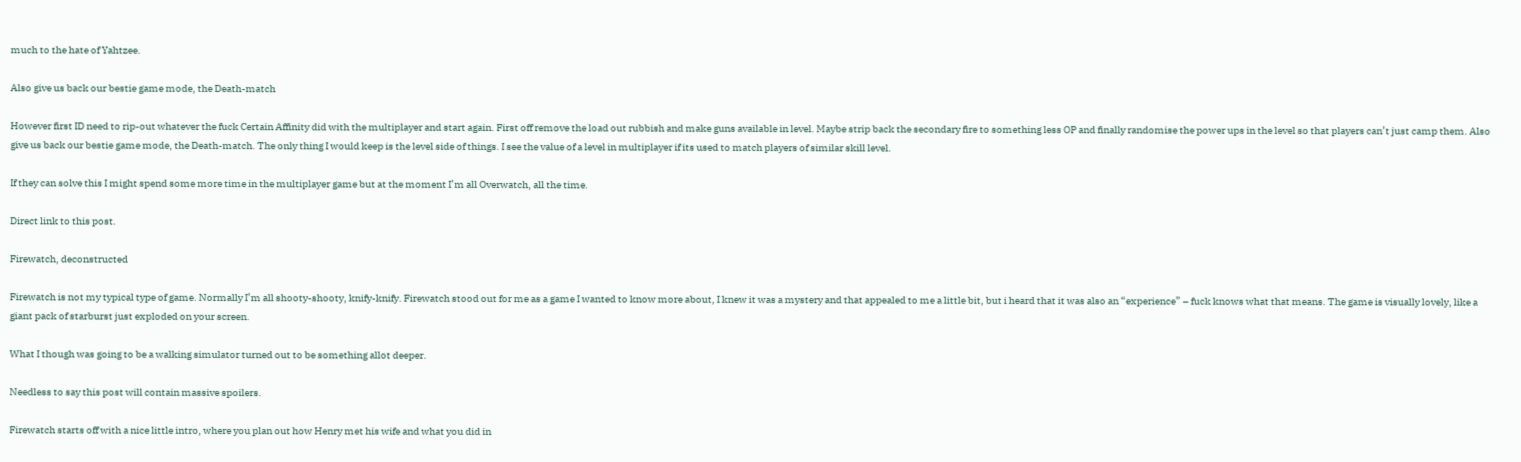much to the hate of Yahtzee.

Also give us back our bestie game mode, the Death-match

However first ID need to rip-out whatever the fuck Certain Affinity did with the multiplayer and start again. First off remove the load out rubbish and make guns available in level. Maybe strip back the secondary fire to something less OP and finally randomise the power ups in the level so that players can’t just camp them. Also give us back our bestie game mode, the Death-match. The only thing I would keep is the level side of things. I see the value of a level in multiplayer if its used to match players of similar skill level.

If they can solve this I might spend some more time in the multiplayer game but at the moment I’m all Overwatch, all the time.

Direct link to this post.

Firewatch, deconstructed

Firewatch is not my typical type of game. Normally I’m all shooty-shooty, knify-knify. Firewatch stood out for me as a game I wanted to know more about, I knew it was a mystery and that appealed to me a little bit, but i heard that it was also an “experience” – fuck knows what that means. The game is visually lovely, like a giant pack of starburst just exploded on your screen.

What I though was going to be a walking simulator turned out to be something allot deeper.

Needless to say this post will contain massive spoilers.

Firewatch starts off with a nice little intro, where you plan out how Henry met his wife and what you did in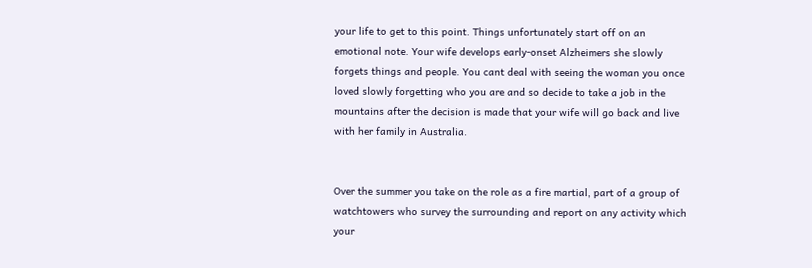your life to get to this point. Things unfortunately start off on an emotional note. Your wife develops early-onset Alzheimers she slowly forgets things and people. You cant deal with seeing the woman you once loved slowly forgetting who you are and so decide to take a job in the mountains after the decision is made that your wife will go back and live with her family in Australia.


Over the summer you take on the role as a fire martial, part of a group of watchtowers who survey the surrounding and report on any activity which your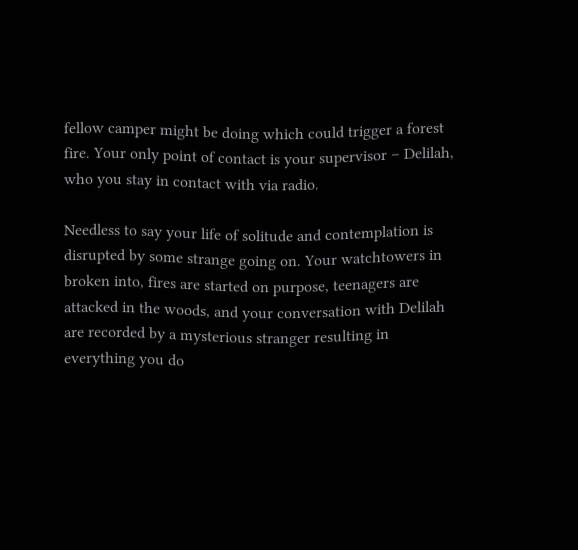fellow camper might be doing which could trigger a forest fire. Your only point of contact is your supervisor – Delilah, who you stay in contact with via radio.

Needless to say your life of solitude and contemplation is disrupted by some strange going on. Your watchtowers in broken into, fires are started on purpose, teenagers are attacked in the woods, and your conversation with Delilah are recorded by a mysterious stranger resulting in everything you do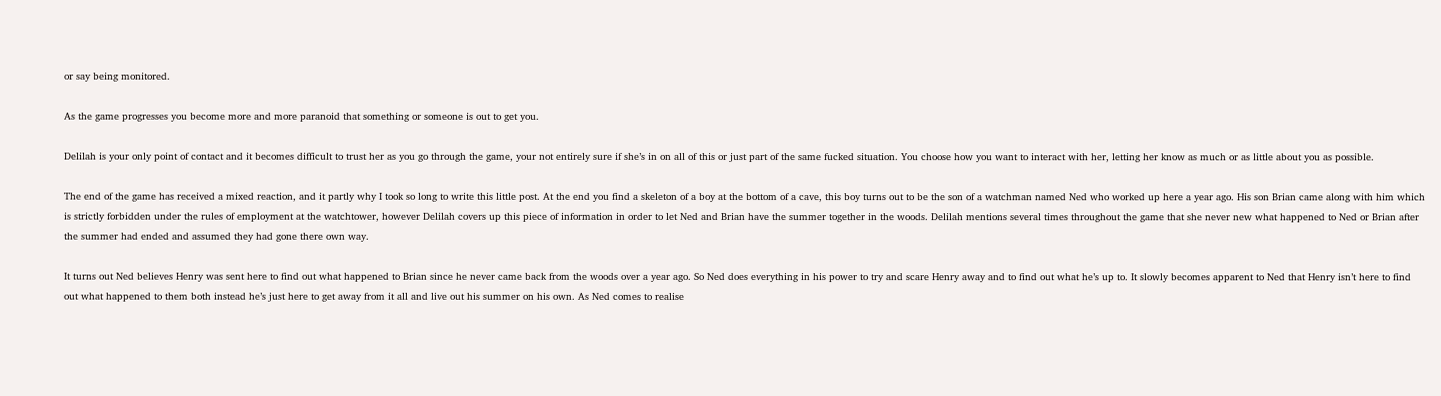or say being monitored.

As the game progresses you become more and more paranoid that something or someone is out to get you.

Delilah is your only point of contact and it becomes difficult to trust her as you go through the game, your not entirely sure if she’s in on all of this or just part of the same fucked situation. You choose how you want to interact with her, letting her know as much or as little about you as possible.

The end of the game has received a mixed reaction, and it partly why I took so long to write this little post. At the end you find a skeleton of a boy at the bottom of a cave, this boy turns out to be the son of a watchman named Ned who worked up here a year ago. His son Brian came along with him which is strictly forbidden under the rules of employment at the watchtower, however Delilah covers up this piece of information in order to let Ned and Brian have the summer together in the woods. Delilah mentions several times throughout the game that she never new what happened to Ned or Brian after the summer had ended and assumed they had gone there own way.

It turns out Ned believes Henry was sent here to find out what happened to Brian since he never came back from the woods over a year ago. So Ned does everything in his power to try and scare Henry away and to find out what he’s up to. It slowly becomes apparent to Ned that Henry isn’t here to find out what happened to them both instead he’s just here to get away from it all and live out his summer on his own. As Ned comes to realise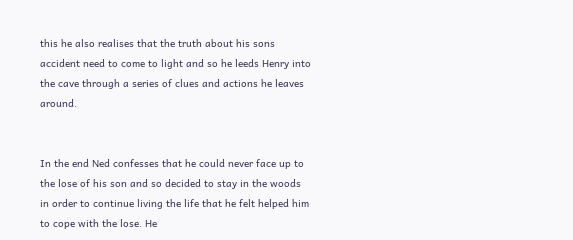this he also realises that the truth about his sons accident need to come to light and so he leeds Henry into the cave through a series of clues and actions he leaves around.


In the end Ned confesses that he could never face up to the lose of his son and so decided to stay in the woods in order to continue living the life that he felt helped him to cope with the lose. He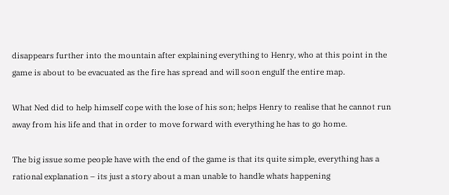disappears further into the mountain after explaining everything to Henry, who at this point in the game is about to be evacuated as the fire has spread and will soon engulf the entire map.

What Ned did to help himself cope with the lose of his son; helps Henry to realise that he cannot run away from his life and that in order to move forward with everything he has to go home.

The big issue some people have with the end of the game is that its quite simple, everything has a rational explanation – its just a story about a man unable to handle whats happening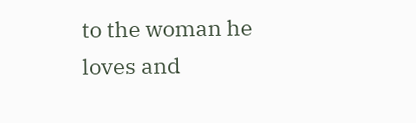to the woman he loves and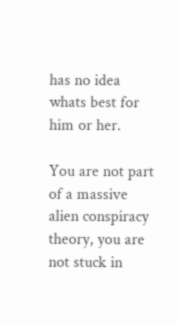has no idea whats best for him or her.

You are not part of a massive alien conspiracy theory, you are not stuck in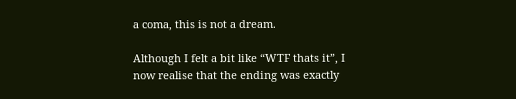a coma, this is not a dream.

Although I felt a bit like “WTF thats it”, I now realise that the ending was exactly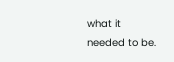what it needed to be.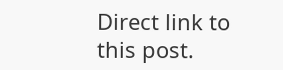Direct link to this post.